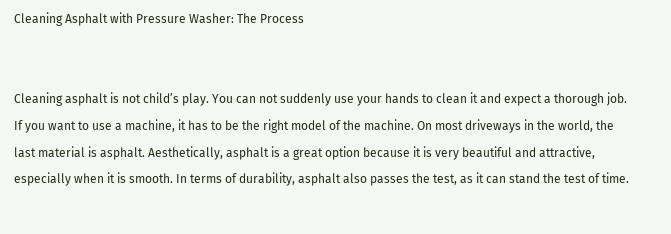Cleaning Asphalt with Pressure Washer: The Process


Cleaning asphalt is not child’s play. You can not suddenly use your hands to clean it and expect a thorough job. If you want to use a machine, it has to be the right model of the machine. On most driveways in the world, the last material is asphalt. Aesthetically, asphalt is a great option because it is very beautiful and attractive, especially when it is smooth. In terms of durability, asphalt also passes the test, as it can stand the test of time.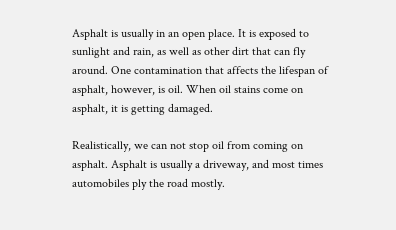Asphalt is usually in an open place. It is exposed to sunlight and rain, as well as other dirt that can fly around. One contamination that affects the lifespan of asphalt, however, is oil. When oil stains come on asphalt, it is getting damaged.

Realistically, we can not stop oil from coming on asphalt. Asphalt is usually a driveway, and most times automobiles ply the road mostly.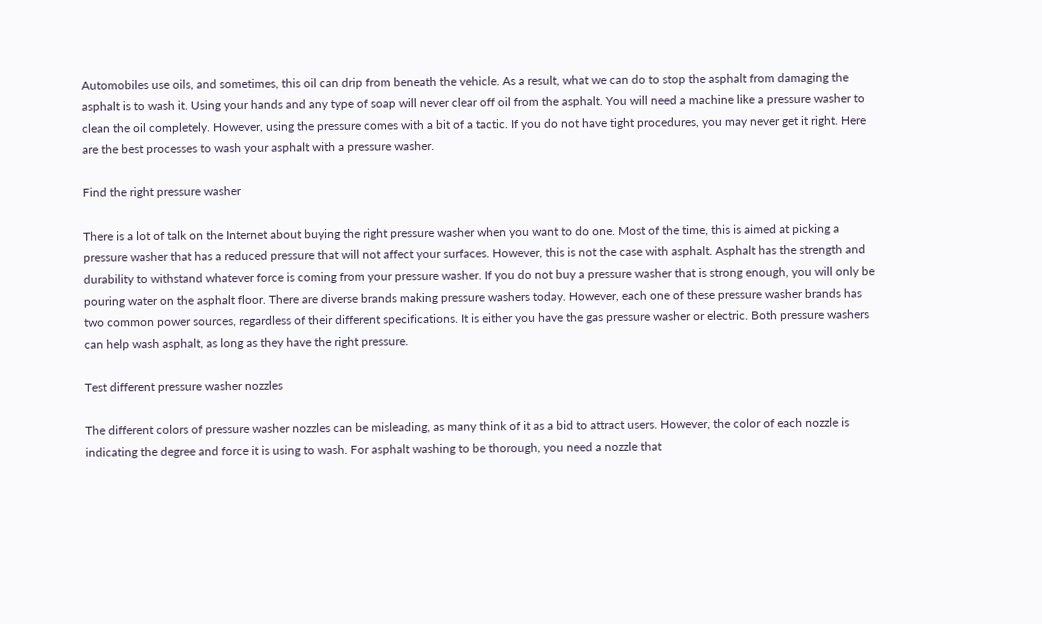Automobiles use oils, and sometimes, this oil can drip from beneath the vehicle. As a result, what we can do to stop the asphalt from damaging the asphalt is to wash it. Using your hands and any type of soap will never clear off oil from the asphalt. You will need a machine like a pressure washer to clean the oil completely. However, using the pressure comes with a bit of a tactic. If you do not have tight procedures, you may never get it right. Here are the best processes to wash your asphalt with a pressure washer.

Find the right pressure washer

There is a lot of talk on the Internet about buying the right pressure washer when you want to do one. Most of the time, this is aimed at picking a pressure washer that has a reduced pressure that will not affect your surfaces. However, this is not the case with asphalt. Asphalt has the strength and durability to withstand whatever force is coming from your pressure washer. If you do not buy a pressure washer that is strong enough, you will only be pouring water on the asphalt floor. There are diverse brands making pressure washers today. However, each one of these pressure washer brands has two common power sources, regardless of their different specifications. It is either you have the gas pressure washer or electric. Both pressure washers can help wash asphalt, as long as they have the right pressure.

Test different pressure washer nozzles

The different colors of pressure washer nozzles can be misleading, as many think of it as a bid to attract users. However, the color of each nozzle is indicating the degree and force it is using to wash. For asphalt washing to be thorough, you need a nozzle that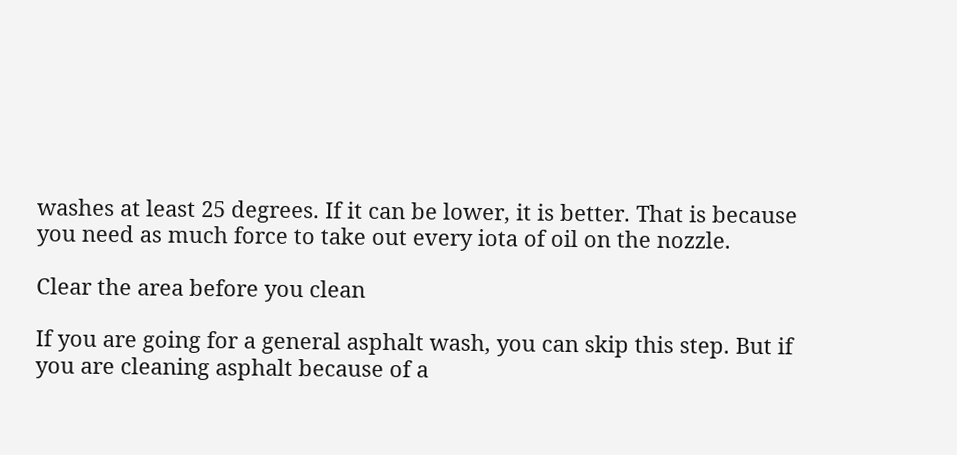washes at least 25 degrees. If it can be lower, it is better. That is because you need as much force to take out every iota of oil on the nozzle.

Clear the area before you clean

If you are going for a general asphalt wash, you can skip this step. But if you are cleaning asphalt because of a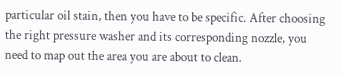particular oil stain, then you have to be specific. After choosing the right pressure washer and its corresponding nozzle, you need to map out the area you are about to clean.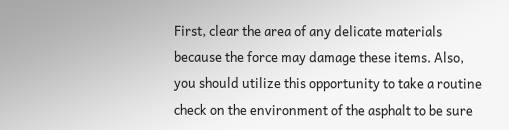First, clear the area of any delicate materials because the force may damage these items. Also, you should utilize this opportunity to take a routine check on the environment of the asphalt to be sure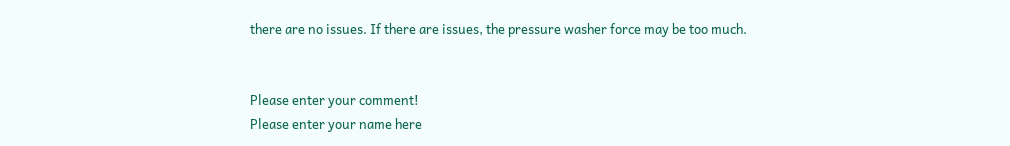there are no issues. If there are issues, the pressure washer force may be too much.


Please enter your comment!
Please enter your name here